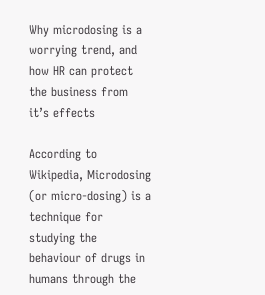Why microdosing is a worrying trend, and how HR can protect the business from it’s effects

According to Wikipedia, Microdosing (or micro-dosing) is a technique for studying the behaviour of drugs in humans through the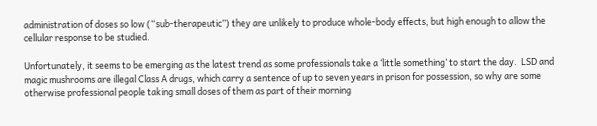administration of doses so low (“sub-therapeutic”) they are unlikely to produce whole-body effects, but high enough to allow the cellular response to be studied.

Unfortunately, it seems to be emerging as the latest trend as some professionals take a ‘little something’ to start the day.  LSD and magic mushrooms are illegal Class A drugs, which carry a sentence of up to seven years in prison for possession, so why are some otherwise professional people taking small doses of them as part of their morning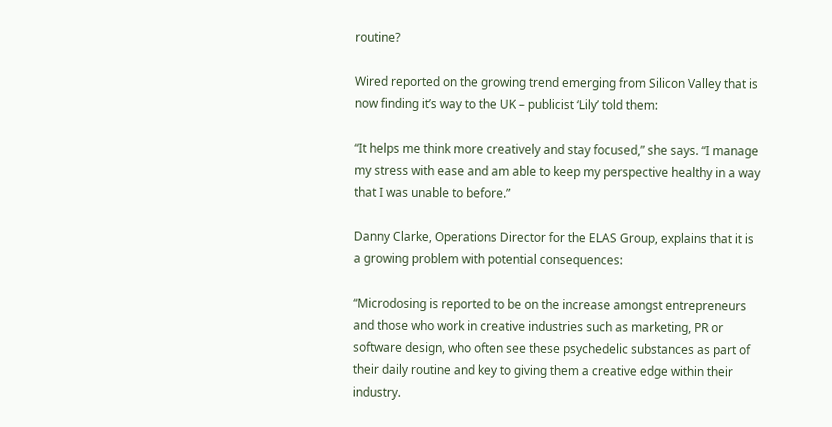routine?

Wired reported on the growing trend emerging from Silicon Valley that is now finding it’s way to the UK – publicist ‘Lily’ told them:

“It helps me think more creatively and stay focused,” she says. “I manage my stress with ease and am able to keep my perspective healthy in a way that I was unable to before.”

Danny Clarke, Operations Director for the ELAS Group, explains that it is a growing problem with potential consequences:

“Microdosing is reported to be on the increase amongst entrepreneurs and those who work in creative industries such as marketing, PR or software design, who often see these psychedelic substances as part of their daily routine and key to giving them a creative edge within their industry.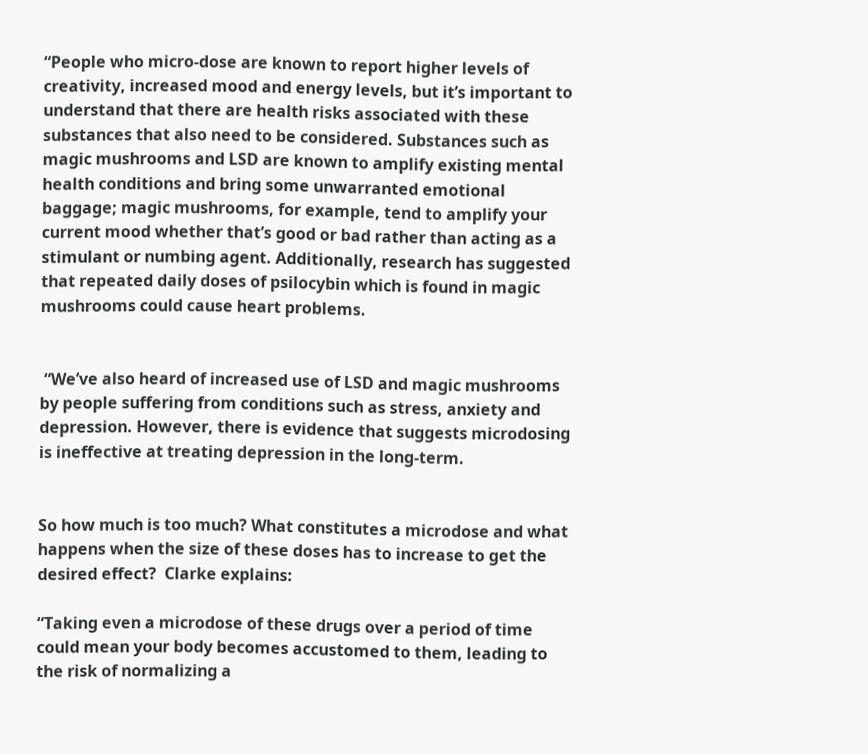“People who micro-dose are known to report higher levels of creativity, increased mood and energy levels, but it’s important to understand that there are health risks associated with these substances that also need to be considered. Substances such as magic mushrooms and LSD are known to amplify existing mental health conditions and bring some unwarranted emotional baggage; magic mushrooms, for example, tend to amplify your current mood whether that’s good or bad rather than acting as a stimulant or numbing agent. Additionally, research has suggested that repeated daily doses of psilocybin which is found in magic mushrooms could cause heart problems.


 “We’ve also heard of increased use of LSD and magic mushrooms by people suffering from conditions such as stress, anxiety and depression. However, there is evidence that suggests microdosing is ineffective at treating depression in the long-term.


So how much is too much? What constitutes a microdose and what happens when the size of these doses has to increase to get the desired effect?  Clarke explains:

“Taking even a microdose of these drugs over a period of time could mean your body becomes accustomed to them, leading to the risk of normalizing a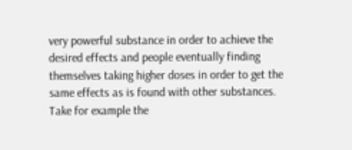very powerful substance in order to achieve the desired effects and people eventually finding themselves taking higher doses in order to get the same effects as is found with other substances. Take for example the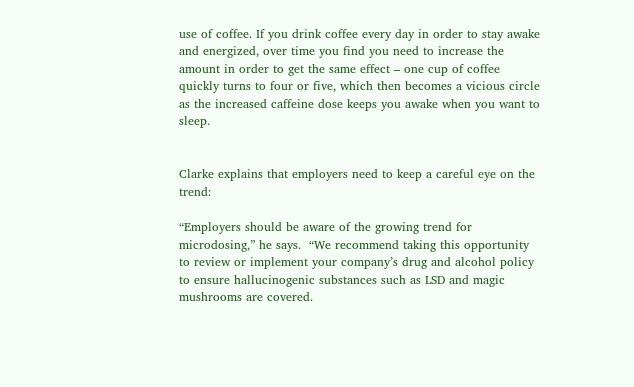use of coffee. If you drink coffee every day in order to stay awake and energized, over time you find you need to increase the amount in order to get the same effect – one cup of coffee quickly turns to four or five, which then becomes a vicious circle as the increased caffeine dose keeps you awake when you want to sleep.


Clarke explains that employers need to keep a careful eye on the trend:

“Employers should be aware of the growing trend for microdosing,” he says.  “We recommend taking this opportunity to review or implement your company’s drug and alcohol policy to ensure hallucinogenic substances such as LSD and magic mushrooms are covered.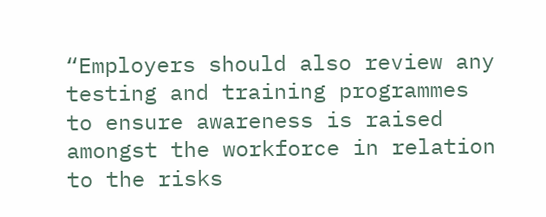“Employers should also review any testing and training programmes to ensure awareness is raised amongst the workforce in relation to the risks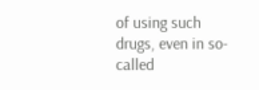of using such drugs, even in so-called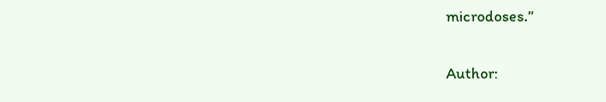microdoses.”

Author: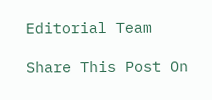Editorial Team

Share This Post On